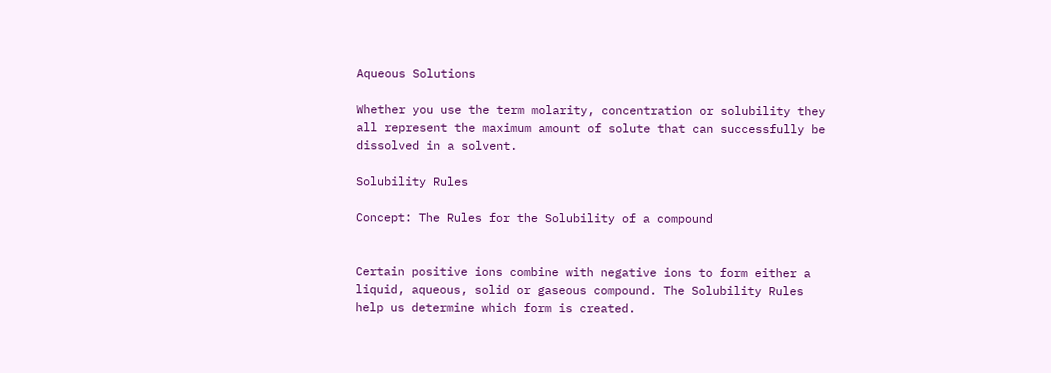Aqueous Solutions

Whether you use the term molarity, concentration or solubility they all represent the maximum amount of solute that can successfully be dissolved in a solvent.

Solubility Rules

Concept: The Rules for the Solubility of a compound


Certain positive ions combine with negative ions to form either a liquid, aqueous, solid or gaseous compound. The Solubility Rules help us determine which form is created.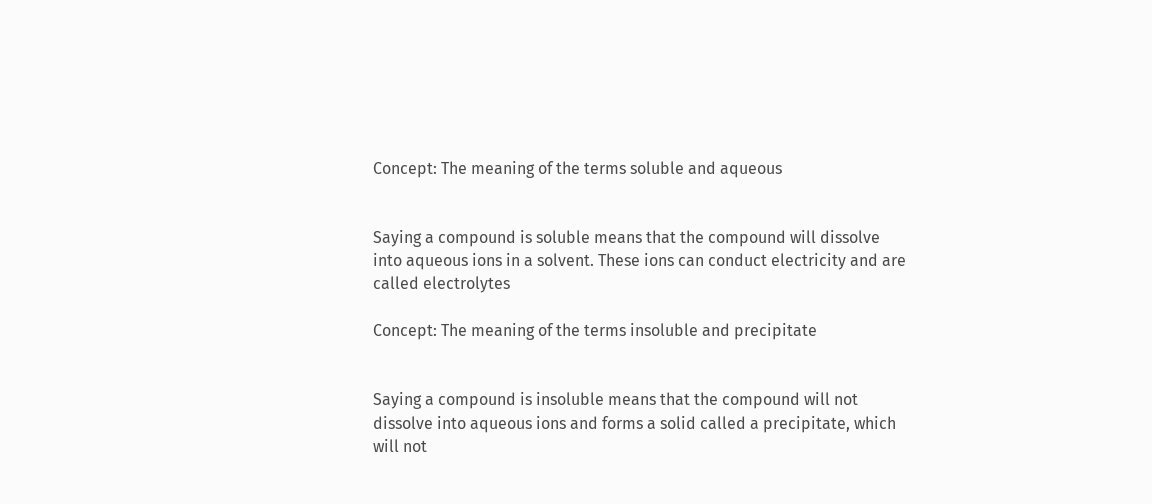Concept: The meaning of the terms soluble and aqueous


Saying a compound is soluble means that the compound will dissolve into aqueous ions in a solvent. These ions can conduct electricity and are called electrolytes

Concept: The meaning of the terms insoluble and precipitate


Saying a compound is insoluble means that the compound will not dissolve into aqueous ions and forms a solid called a precipitate, which will not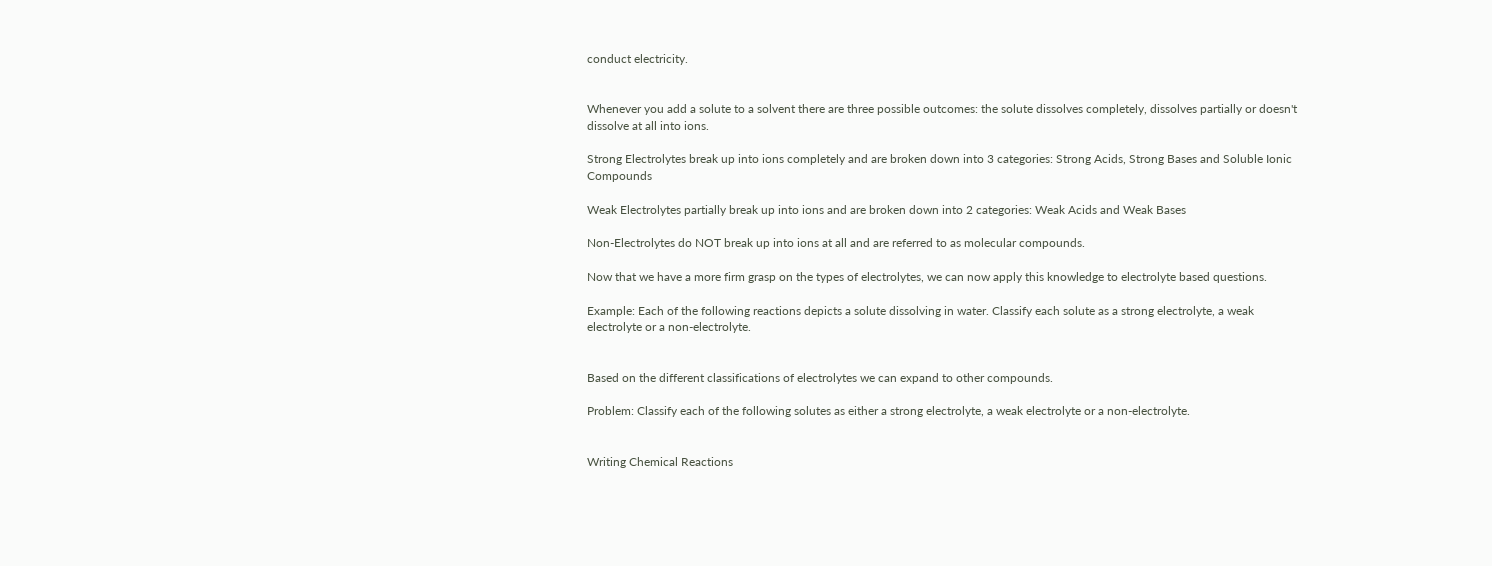conduct electricity.


Whenever you add a solute to a solvent there are three possible outcomes: the solute dissolves completely, dissolves partially or doesn't dissolve at all into ions.

Strong Electrolytes break up into ions completely and are broken down into 3 categories: Strong Acids, Strong Bases and Soluble Ionic Compounds

Weak Electrolytes partially break up into ions and are broken down into 2 categories: Weak Acids and Weak Bases

Non-Electrolytes do NOT break up into ions at all and are referred to as molecular compounds.

Now that we have a more firm grasp on the types of electrolytes, we can now apply this knowledge to electrolyte based questions.

Example: Each of the following reactions depicts a solute dissolving in water. Classify each solute as a strong electrolyte, a weak electrolyte or a non-electrolyte.


Based on the different classifications of electrolytes we can expand to other compounds.

Problem: Classify each of the following solutes as either a strong electrolyte, a weak electrolyte or a non-electrolyte.


Writing Chemical Reactions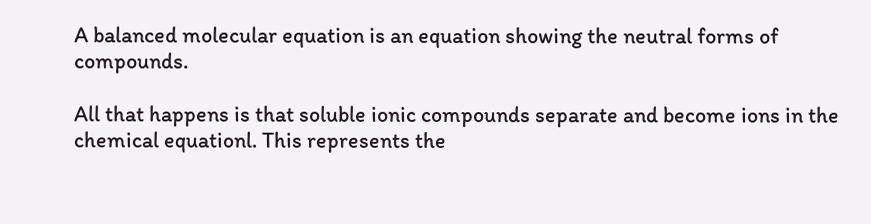A balanced molecular equation is an equation showing the neutral forms of compounds.

All that happens is that soluble ionic compounds separate and become ions in the chemical equationl. This represents the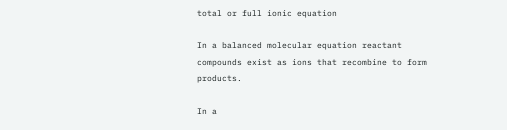total or full ionic equation

In a balanced molecular equation reactant compounds exist as ions that recombine to form products.

In a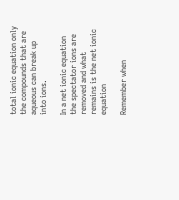total ionic equation only the compounds that are aqueous can break up into ions.

In a net ionic equation the spectator ions are removed and what remains is the net ionic equation

Remember when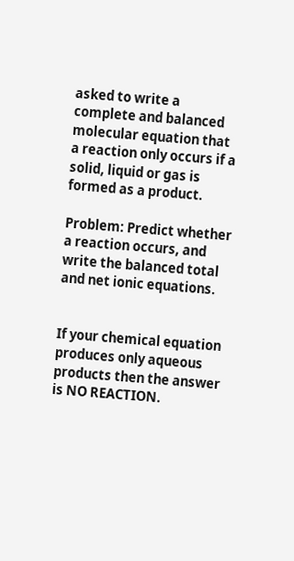asked to write a complete and balanced molecular equation that a reaction only occurs if a solid, liquid or gas is formed as a product.

Problem: Predict whether a reaction occurs, and write the balanced total and net ionic equations.


If your chemical equation produces only aqueous products then the answer is NO REACTION.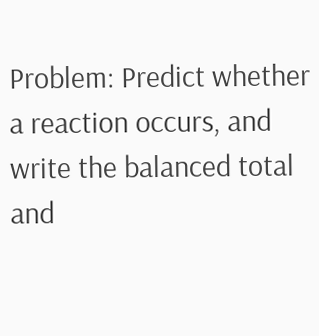Problem: Predict whether a reaction occurs, and write the balanced total and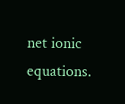net ionic equations.